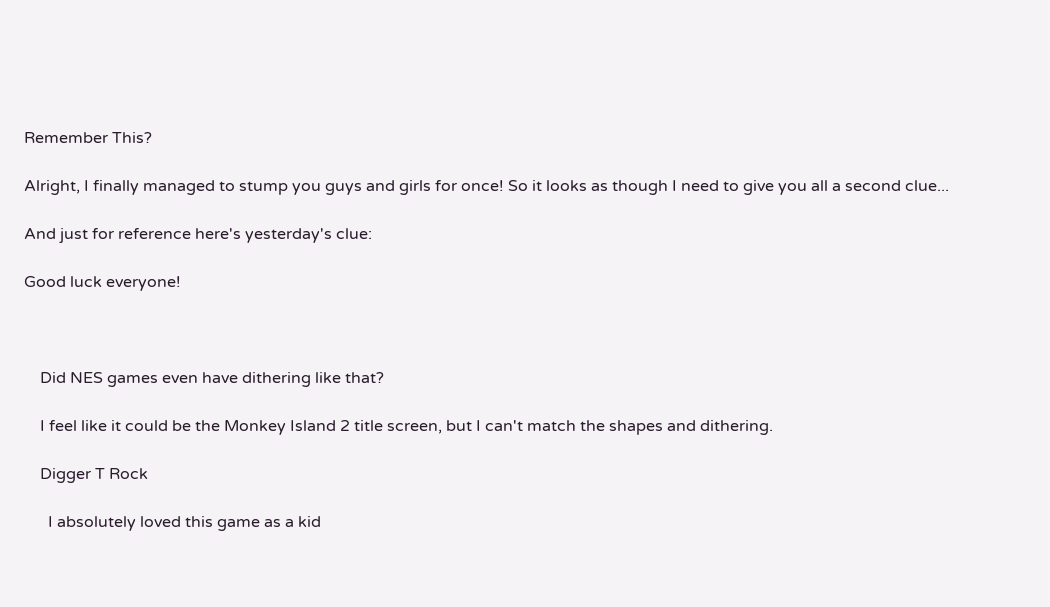Remember This?

Alright, I finally managed to stump you guys and girls for once! So it looks as though I need to give you all a second clue...

And just for reference here's yesterday's clue:

Good luck everyone!



    Did NES games even have dithering like that?

    I feel like it could be the Monkey Island 2 title screen, but I can't match the shapes and dithering.

    Digger T Rock

      I absolutely loved this game as a kid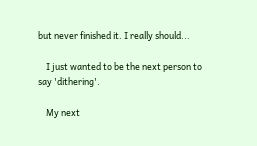but never finished it. I really should...

    I just wanted to be the next person to say 'dithering'.

    My next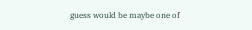guess would be maybe one of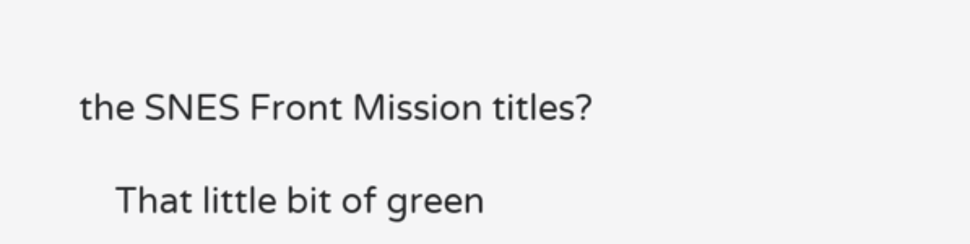the SNES Front Mission titles?

    That little bit of green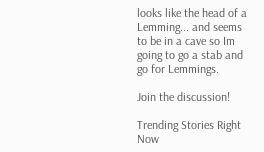looks like the head of a Lemming... and seems to be in a cave so Im going to go a stab and go for Lemmings.

Join the discussion!

Trending Stories Right Now